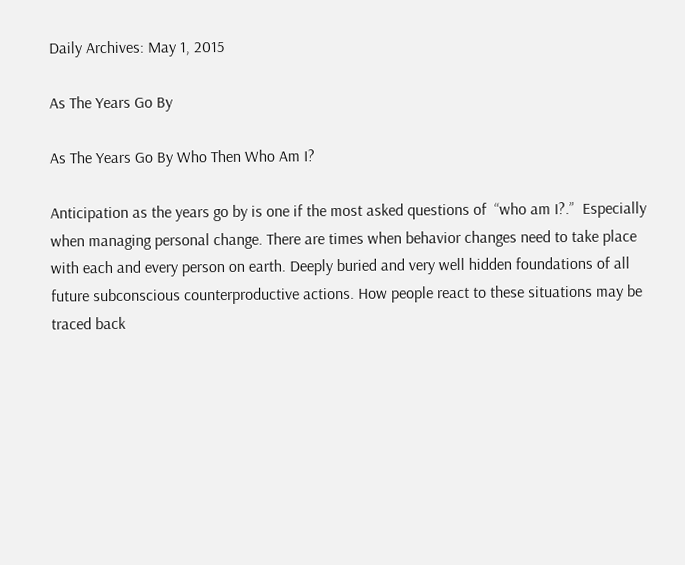Daily Archives: May 1, 2015

As The Years Go By

As The Years Go By Who Then Who Am I?

Anticipation as the years go by is one if the most asked questions of  “who am I?.”  Especially when managing personal change. There are times when behavior changes need to take place with each and every person on earth. Deeply buried and very well hidden foundations of all future subconscious counterproductive actions. How people react to these situations may be traced back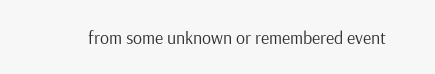from some unknown or remembered event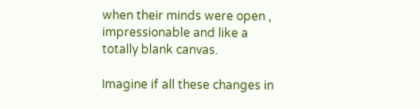when their minds were open , impressionable and like a totally blank canvas.

Imagine if all these changes in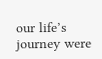our life’s journey were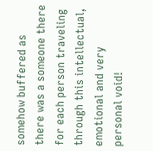somehow buffered as there was a someone there for each person traveling through this intellectual, emotional and very personal void!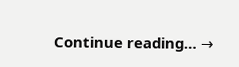Continue reading… →